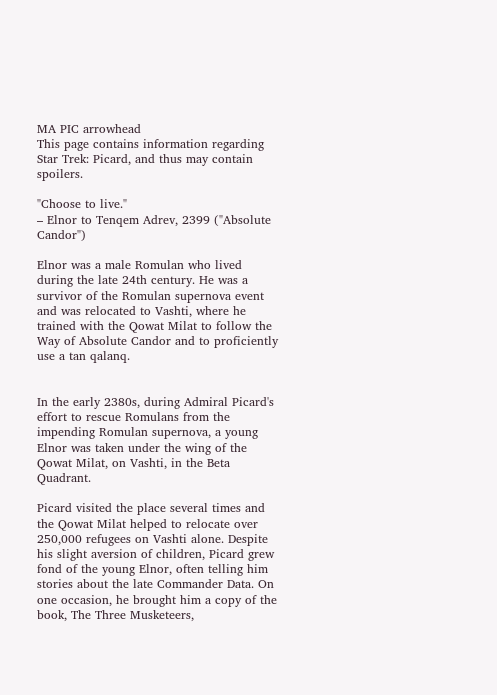MA PIC arrowhead
This page contains information regarding Star Trek: Picard, and thus may contain spoilers.

"Choose to live."
– Elnor to Tenqem Adrev, 2399 ("Absolute Candor")

Elnor was a male Romulan who lived during the late 24th century. He was a survivor of the Romulan supernova event and was relocated to Vashti, where he trained with the Qowat Milat to follow the Way of Absolute Candor and to proficiently use a tan qalanq.


In the early 2380s, during Admiral Picard's effort to rescue Romulans from the impending Romulan supernova, a young Elnor was taken under the wing of the Qowat Milat, on Vashti, in the Beta Quadrant.

Picard visited the place several times and the Qowat Milat helped to relocate over 250,000 refugees on Vashti alone. Despite his slight aversion of children, Picard grew fond of the young Elnor, often telling him stories about the late Commander Data. On one occasion, he brought him a copy of the book, The Three Musketeers,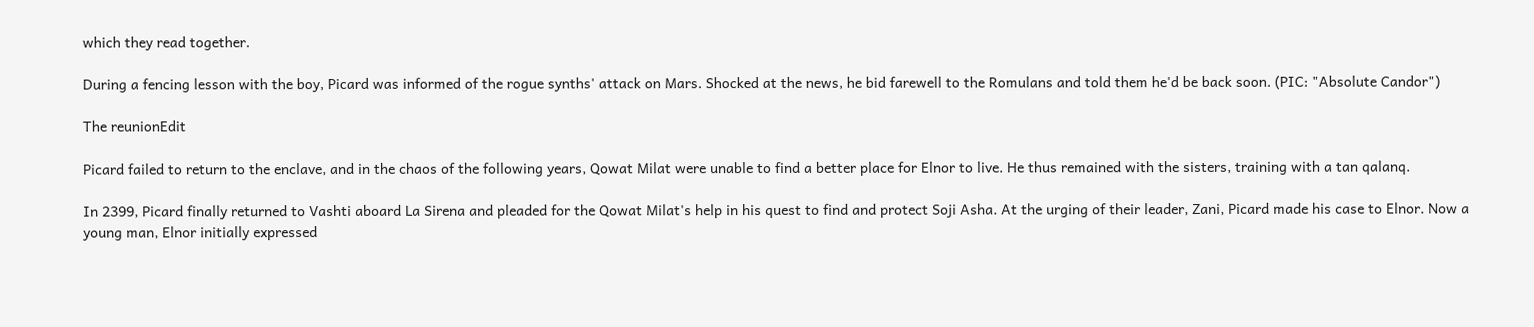which they read together.

During a fencing lesson with the boy, Picard was informed of the rogue synths' attack on Mars. Shocked at the news, he bid farewell to the Romulans and told them he'd be back soon. (PIC: "Absolute Candor")

The reunionEdit

Picard failed to return to the enclave, and in the chaos of the following years, Qowat Milat were unable to find a better place for Elnor to live. He thus remained with the sisters, training with a tan qalanq.

In 2399, Picard finally returned to Vashti aboard La Sirena and pleaded for the Qowat Milat's help in his quest to find and protect Soji Asha. At the urging of their leader, Zani, Picard made his case to Elnor. Now a young man, Elnor initially expressed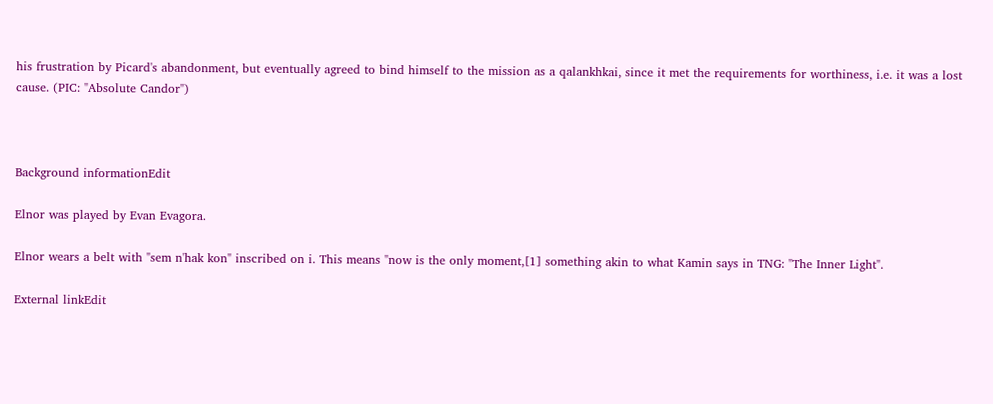his frustration by Picard's abandonment, but eventually agreed to bind himself to the mission as a qalankhkai, since it met the requirements for worthiness, i.e. it was a lost cause. (PIC: "Absolute Candor")



Background informationEdit

Elnor was played by Evan Evagora.

Elnor wears a belt with "sem n'hak kon" inscribed on i. This means "now is the only moment,[1] something akin to what Kamin says in TNG: "The Inner Light".

External linkEdit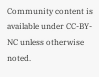Community content is available under CC-BY-NC unless otherwise noted.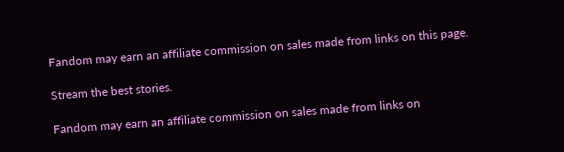Fandom may earn an affiliate commission on sales made from links on this page.

Stream the best stories.

Fandom may earn an affiliate commission on sales made from links on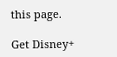this page.

Get Disney+